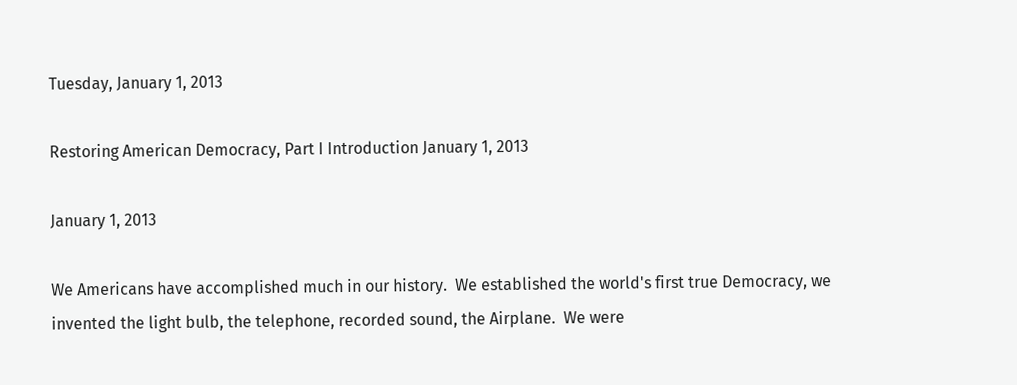Tuesday, January 1, 2013

Restoring American Democracy, Part I Introduction January 1, 2013

January 1, 2013

We Americans have accomplished much in our history.  We established the world's first true Democracy, we
invented the light bulb, the telephone, recorded sound, the Airplane.  We were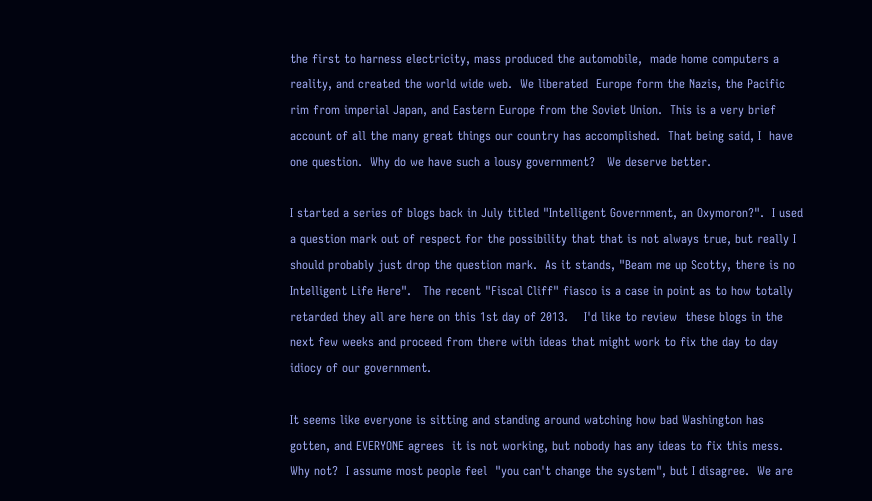the first to harness electricity, mass produced the automobile,  made home computers a reality, and created the world wide web.  We liberated  Europe form the Nazis, the Pacific rim from imperial Japan, and Eastern Europe from the Soviet Union.  This is a very brief account of all the many great things our country has accomplished.  That being said, I  have one question.  Why do we have such a lousy government?   We deserve better.

I started a series of blogs back in July titled "Intelligent Government, an Oxymoron?".  I used a question mark out of respect for the possibility that that is not always true, but really I should probably just drop the question mark.  As it stands, "Beam me up Scotty, there is no Intelligent Life Here".   The recent "Fiscal Cliff" fiasco is a case in point as to how totally retarded they all are here on this 1st day of 2013.    I'd like to review  these blogs in the next few weeks and proceed from there with ideas that might work to fix the day to day idiocy of our government.

It seems like everyone is sitting and standing around watching how bad Washington has gotten, and EVERYONE agrees  it is not working, but nobody has any ideas to fix this mess.   Why not?  I assume most people feel  "you can't change the system", but I disagree.  We are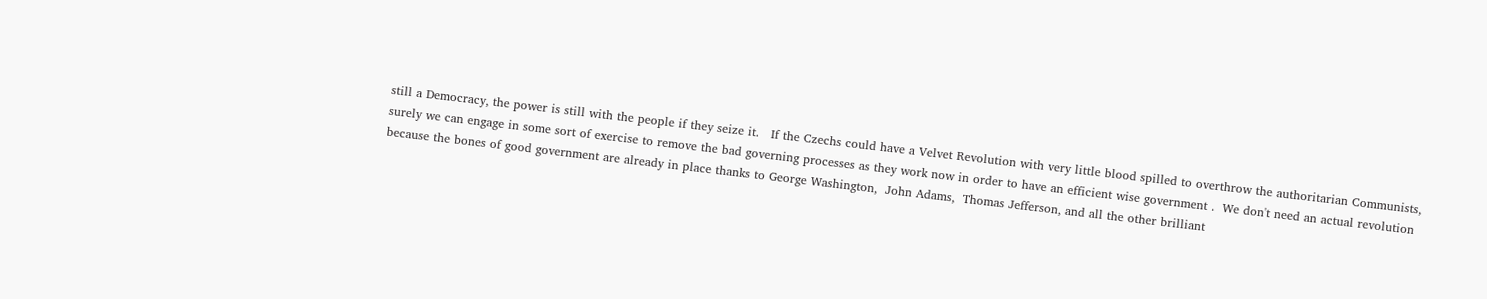still a Democracy, the power is still with the people if they seize it.   If the Czechs could have a Velvet Revolution with very little blood spilled to overthrow the authoritarian Communists, surely we can engage in some sort of exercise to remove the bad governing processes as they work now in order to have an efficient wise government .  We don't need an actual revolution because the bones of good government are already in place thanks to George Washington,  John Adams,  Thomas Jefferson, and all the other brilliant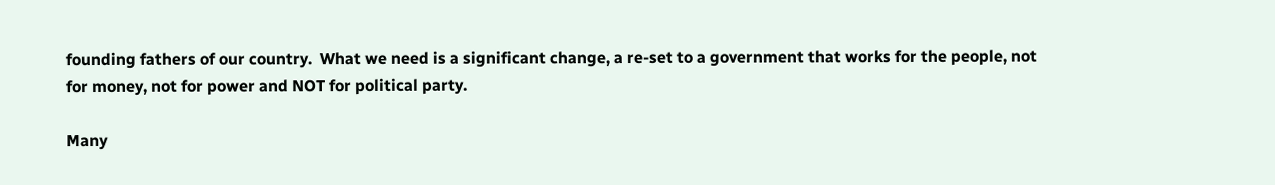founding fathers of our country.  What we need is a significant change, a re-set to a government that works for the people, not for money, not for power and NOT for political party.

Many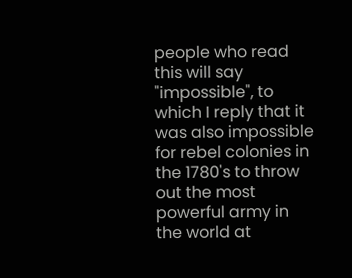people who read this will say "impossible", to which I reply that it was also impossible for rebel colonies in the 1780's to throw out the most powerful army in the world at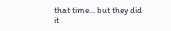that time... but they did it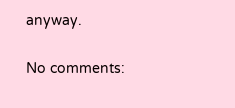anyway.

No comments: